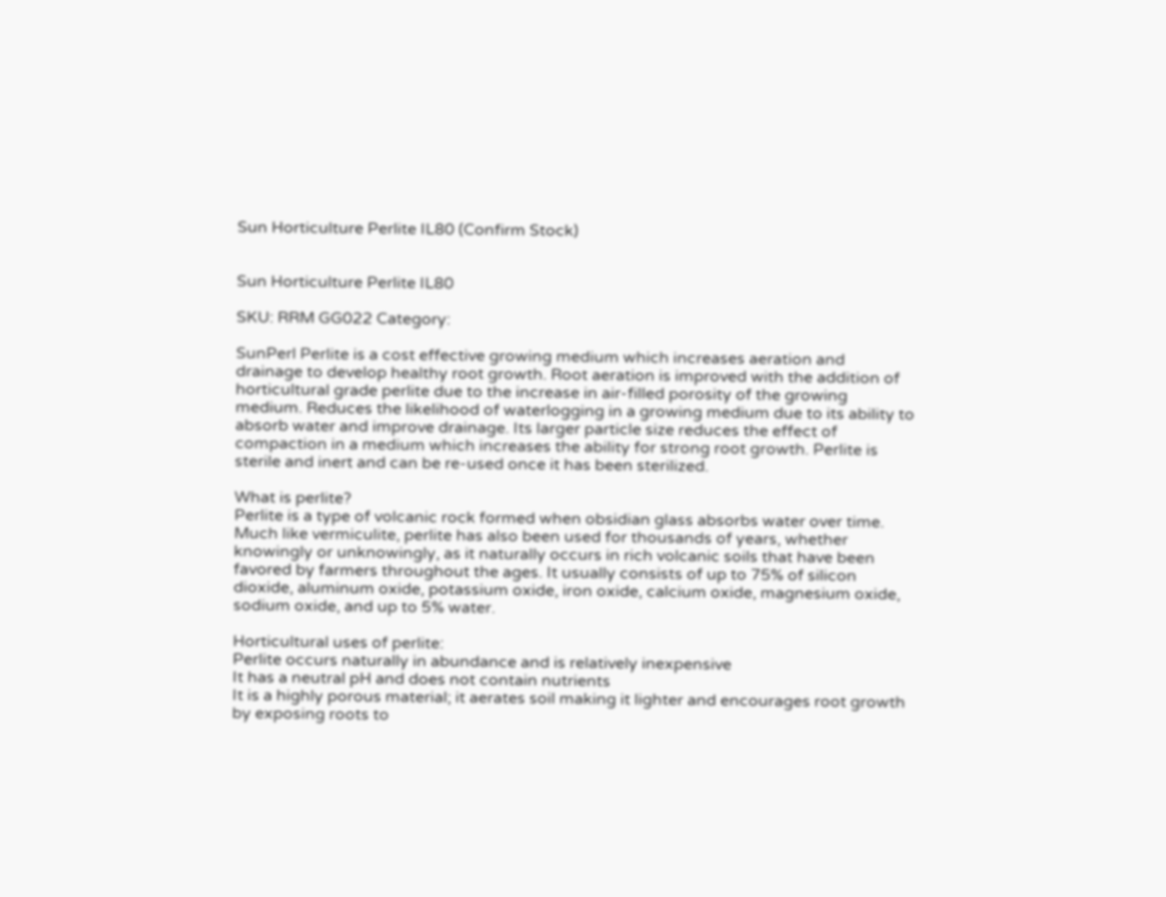Sun Horticulture Perlite IL80 (Confirm Stock)


Sun Horticulture Perlite IL80

SKU: RRM GG022 Category:

SunPerl Perlite is a cost effective growing medium which increases aeration and drainage to develop healthy root growth. Root aeration is improved with the addition of horticultural grade perlite due to the increase in air-filled porosity of the growing medium. Reduces the likelihood of waterlogging in a growing medium due to its ability to absorb water and improve drainage. Its larger particle size reduces the effect of compaction in a medium which increases the ability for strong root growth. Perlite is sterile and inert and can be re-used once it has been sterilized.

What is perlite?
Perlite is a type of volcanic rock formed when obsidian glass absorbs water over time. Much like vermiculite, perlite has also been used for thousands of years, whether knowingly or unknowingly, as it naturally occurs in rich volcanic soils that have been favored by farmers throughout the ages. It usually consists of up to 75% of silicon dioxide, aluminum oxide, potassium oxide, iron oxide, calcium oxide, magnesium oxide, sodium oxide, and up to 5% water.

Horticultural uses of perlite:
Perlite occurs naturally in abundance and is relatively inexpensive
It has a neutral pH and does not contain nutrients
It is a highly porous material; it aerates soil making it lighter and encourages root growth by exposing roots to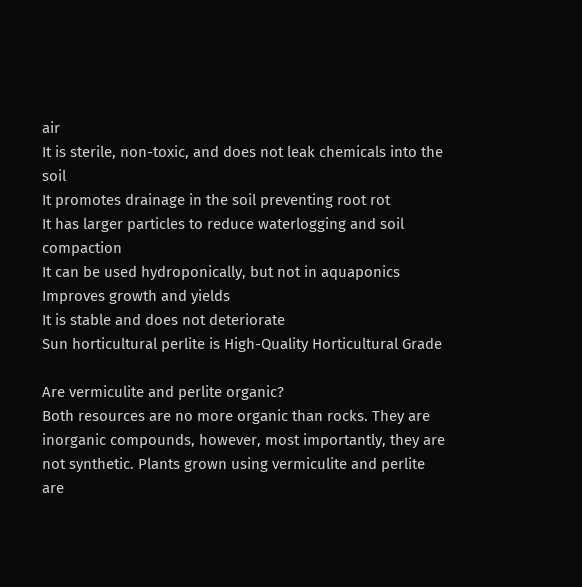air
It is sterile, non-toxic, and does not leak chemicals into the soil
It promotes drainage in the soil preventing root rot
It has larger particles to reduce waterlogging and soil compaction
It can be used hydroponically, but not in aquaponics
Improves growth and yields
It is stable and does not deteriorate
Sun horticultural perlite is High-Quality Horticultural Grade

Are vermiculite and perlite organic?
Both resources are no more organic than rocks. They are inorganic compounds, however, most importantly, they are not synthetic. Plants grown using vermiculite and perlite are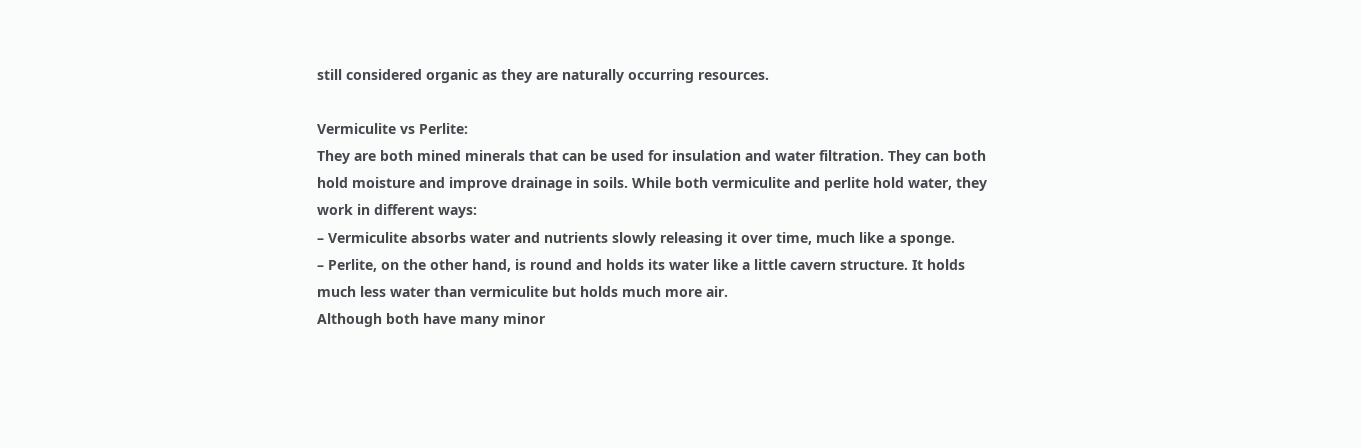still considered organic as they are naturally occurring resources.

Vermiculite vs Perlite:
They are both mined minerals that can be used for insulation and water filtration. They can both hold moisture and improve drainage in soils. While both vermiculite and perlite hold water, they work in different ways:
– Vermiculite absorbs water and nutrients slowly releasing it over time, much like a sponge.
– Perlite, on the other hand, is round and holds its water like a little cavern structure. It holds much less water than vermiculite but holds much more air.
Although both have many minor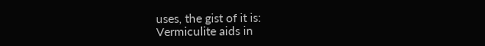uses, the gist of it is:
Vermiculite aids in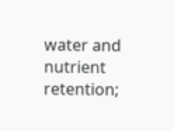water and nutrient retention;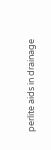perlite aids in drainage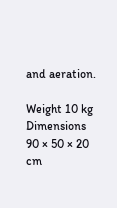and aeration.

Weight 10 kg
Dimensions 90 × 50 × 20 cm